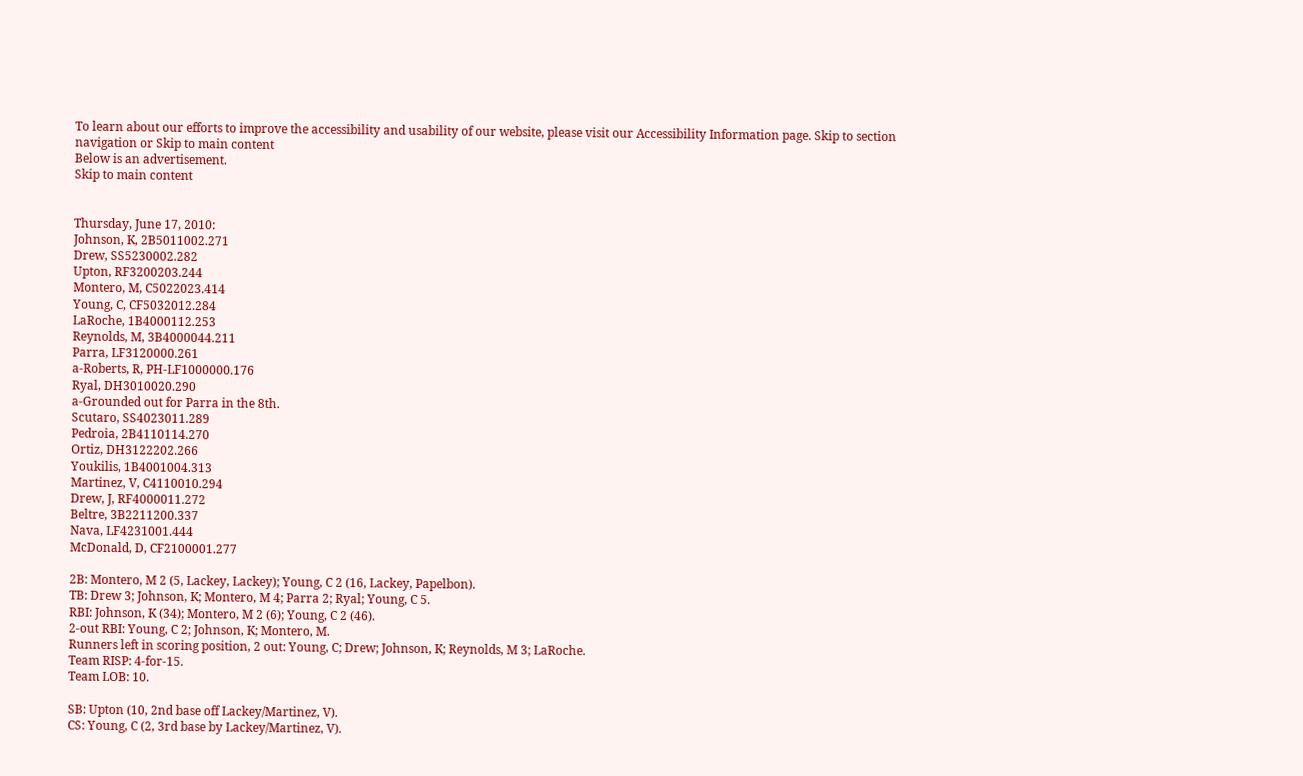To learn about our efforts to improve the accessibility and usability of our website, please visit our Accessibility Information page. Skip to section navigation or Skip to main content
Below is an advertisement.
Skip to main content


Thursday, June 17, 2010:
Johnson, K, 2B5011002.271
Drew, SS5230002.282
Upton, RF3200203.244
Montero, M, C5022023.414
Young, C, CF5032012.284
LaRoche, 1B4000112.253
Reynolds, M, 3B4000044.211
Parra, LF3120000.261
a-Roberts, R, PH-LF1000000.176
Ryal, DH3010020.290
a-Grounded out for Parra in the 8th.
Scutaro, SS4023011.289
Pedroia, 2B4110114.270
Ortiz, DH3122202.266
Youkilis, 1B4001004.313
Martinez, V, C4110010.294
Drew, J, RF4000011.272
Beltre, 3B2211200.337
Nava, LF4231001.444
McDonald, D, CF2100001.277

2B: Montero, M 2 (5, Lackey, Lackey); Young, C 2 (16, Lackey, Papelbon).
TB: Drew 3; Johnson, K; Montero, M 4; Parra 2; Ryal; Young, C 5.
RBI: Johnson, K (34); Montero, M 2 (6); Young, C 2 (46).
2-out RBI: Young, C 2; Johnson, K; Montero, M.
Runners left in scoring position, 2 out: Young, C; Drew; Johnson, K; Reynolds, M 3; LaRoche.
Team RISP: 4-for-15.
Team LOB: 10.

SB: Upton (10, 2nd base off Lackey/Martinez, V).
CS: Young, C (2, 3rd base by Lackey/Martinez, V).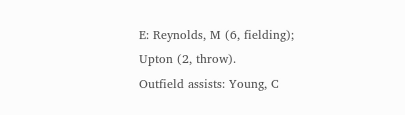E: Reynolds, M (6, fielding); Upton (2, throw).
Outfield assists: Young, C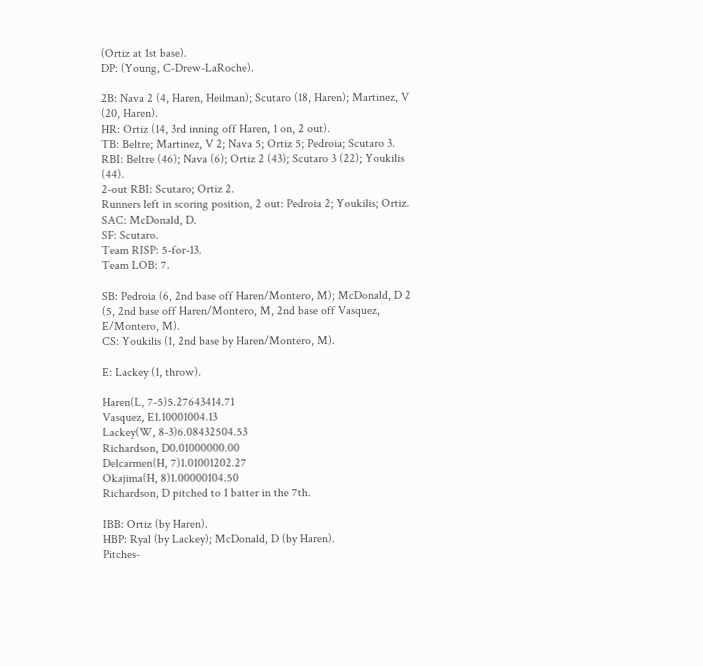(Ortiz at 1st base).
DP: (Young, C-Drew-LaRoche).

2B: Nava 2 (4, Haren, Heilman); Scutaro (18, Haren); Martinez, V (20, Haren).
HR: Ortiz (14, 3rd inning off Haren, 1 on, 2 out).
TB: Beltre; Martinez, V 2; Nava 5; Ortiz 5; Pedroia; Scutaro 3.
RBI: Beltre (46); Nava (6); Ortiz 2 (43); Scutaro 3 (22); Youkilis (44).
2-out RBI: Scutaro; Ortiz 2.
Runners left in scoring position, 2 out: Pedroia 2; Youkilis; Ortiz.
SAC: McDonald, D.
SF: Scutaro.
Team RISP: 5-for-13.
Team LOB: 7.

SB: Pedroia (6, 2nd base off Haren/Montero, M); McDonald, D 2 (5, 2nd base off Haren/Montero, M, 2nd base off Vasquez, E/Montero, M).
CS: Youkilis (1, 2nd base by Haren/Montero, M).

E: Lackey (1, throw).

Haren(L, 7-5)5.27643414.71
Vasquez, E1.10001004.13
Lackey(W, 8-3)6.08432504.53
Richardson, D0.01000000.00
Delcarmen(H, 7)1.01001202.27
Okajima(H, 8)1.00000104.50
Richardson, D pitched to 1 batter in the 7th.

IBB: Ortiz (by Haren).
HBP: Ryal (by Lackey); McDonald, D (by Haren).
Pitches-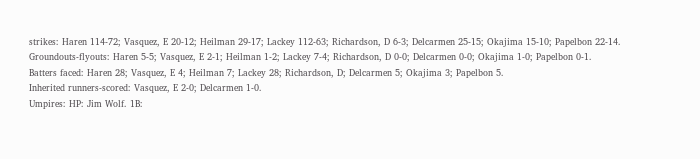strikes: Haren 114-72; Vasquez, E 20-12; Heilman 29-17; Lackey 112-63; Richardson, D 6-3; Delcarmen 25-15; Okajima 15-10; Papelbon 22-14.
Groundouts-flyouts: Haren 5-5; Vasquez, E 2-1; Heilman 1-2; Lackey 7-4; Richardson, D 0-0; Delcarmen 0-0; Okajima 1-0; Papelbon 0-1.
Batters faced: Haren 28; Vasquez, E 4; Heilman 7; Lackey 28; Richardson, D; Delcarmen 5; Okajima 3; Papelbon 5.
Inherited runners-scored: Vasquez, E 2-0; Delcarmen 1-0.
Umpires: HP: Jim Wolf. 1B: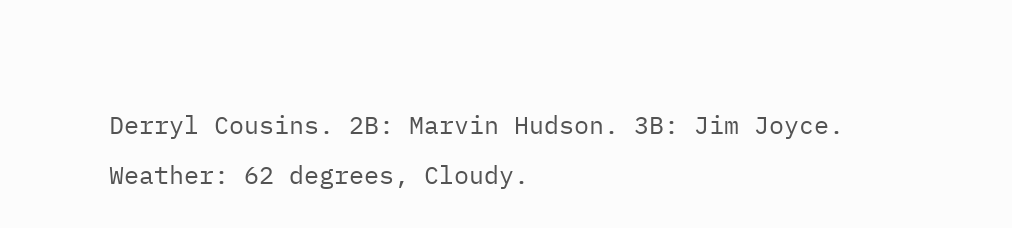Derryl Cousins. 2B: Marvin Hudson. 3B: Jim Joyce.
Weather: 62 degrees, Cloudy.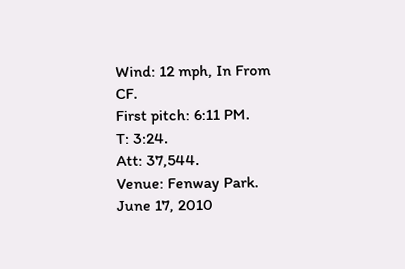Wind: 12 mph, In From CF.
First pitch: 6:11 PM.
T: 3:24.
Att: 37,544.
Venue: Fenway Park.
June 17, 2010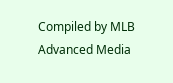Compiled by MLB Advanced Media